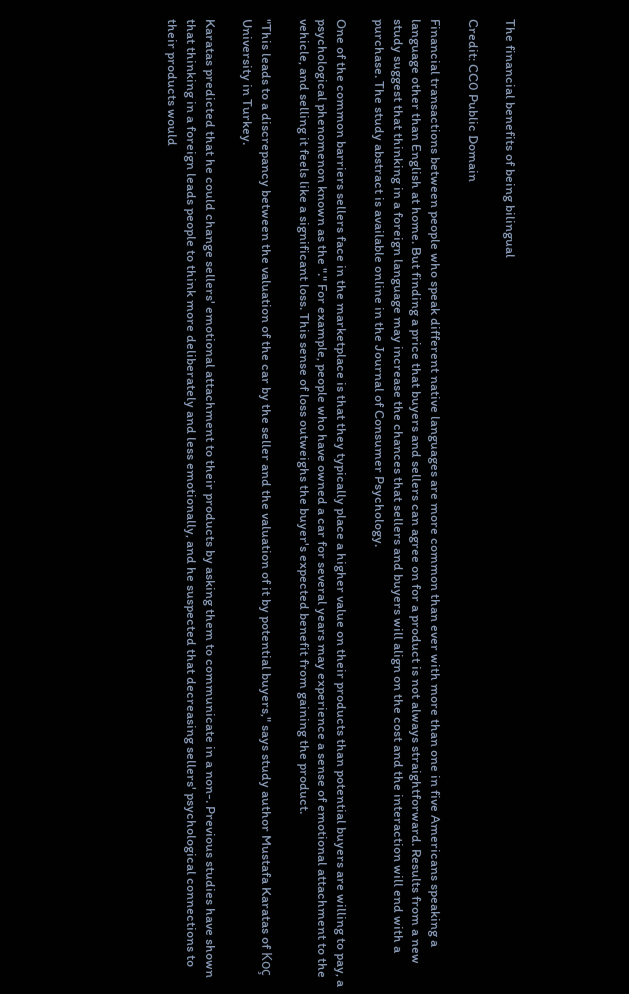The financial benefits of being bilingual

Credit: CC0 Public Domain

Financial transactions between people who speak different native languages are more common than ever with more than one in five Americans speaking a language other than English at home. But finding a price that buyers and sellers can agree on for a product is not always straightforward. Results from a new study suggest that thinking in a foreign language may increase the chances that sellers and buyers will align on the cost and the interaction will end with a purchase. The study abstract is available online in the Journal of Consumer Psychology.

One of the common barriers sellers face in the marketplace is that they typically place a higher value on their products than potential buyers are willing to pay, a psychological phenomenon known as the "." For example, people who have owned a car for several years may experience a sense of emotional attachment to the vehicle, and selling it feels like a significant loss. This sense of loss outweighs the buyer's expected benefit from gaining the product.

"This leads to a discrepancy between the valuation of the car by the seller and the valuation of it by potential buyers," says study author Mustafa Karatas of Koç University in Turkey.

Karatas predicted that he could change sellers' emotional attachment to their products by asking them to communicate in a non-. Previous studies have shown that thinking in a foreign leads people to think more deliberately and less emotionally, and he suspected that decreasing sellers' psychological connections to their products would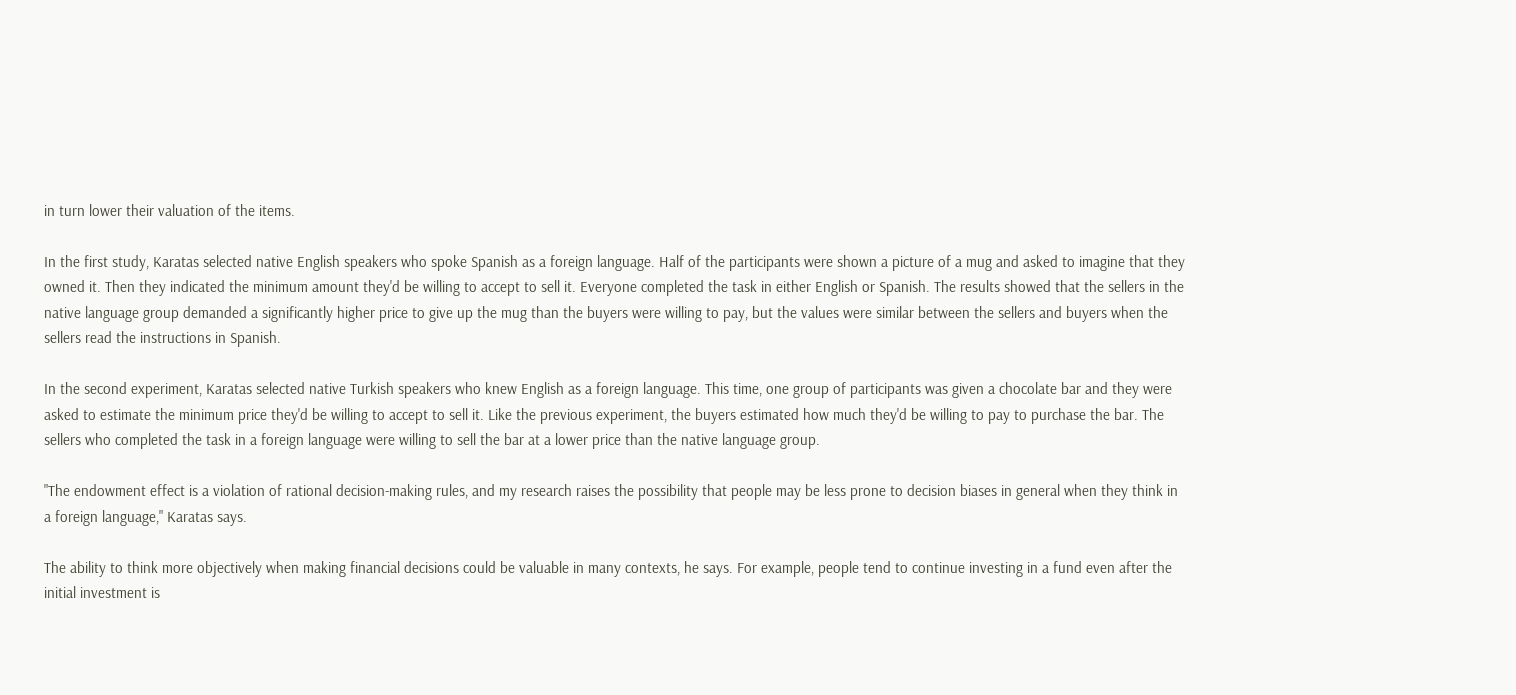in turn lower their valuation of the items.

In the first study, Karatas selected native English speakers who spoke Spanish as a foreign language. Half of the participants were shown a picture of a mug and asked to imagine that they owned it. Then they indicated the minimum amount they'd be willing to accept to sell it. Everyone completed the task in either English or Spanish. The results showed that the sellers in the native language group demanded a significantly higher price to give up the mug than the buyers were willing to pay, but the values were similar between the sellers and buyers when the sellers read the instructions in Spanish.

In the second experiment, Karatas selected native Turkish speakers who knew English as a foreign language. This time, one group of participants was given a chocolate bar and they were asked to estimate the minimum price they'd be willing to accept to sell it. Like the previous experiment, the buyers estimated how much they'd be willing to pay to purchase the bar. The sellers who completed the task in a foreign language were willing to sell the bar at a lower price than the native language group.

"The endowment effect is a violation of rational decision-making rules, and my research raises the possibility that people may be less prone to decision biases in general when they think in a foreign language," Karatas says.

The ability to think more objectively when making financial decisions could be valuable in many contexts, he says. For example, people tend to continue investing in a fund even after the initial investment is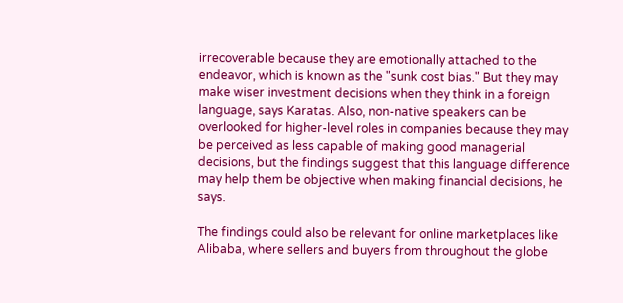irrecoverable because they are emotionally attached to the endeavor, which is known as the "sunk cost bias." But they may make wiser investment decisions when they think in a foreign language, says Karatas. Also, non-native speakers can be overlooked for higher-level roles in companies because they may be perceived as less capable of making good managerial decisions, but the findings suggest that this language difference may help them be objective when making financial decisions, he says.

The findings could also be relevant for online marketplaces like Alibaba, where sellers and buyers from throughout the globe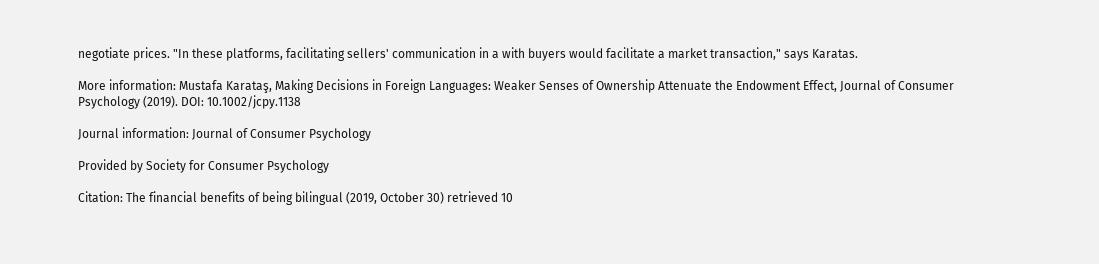negotiate prices. "In these platforms, facilitating sellers' communication in a with buyers would facilitate a market transaction," says Karatas.

More information: Mustafa Karataş, Making Decisions in Foreign Languages: Weaker Senses of Ownership Attenuate the Endowment Effect, Journal of Consumer Psychology (2019). DOI: 10.1002/jcpy.1138

Journal information: Journal of Consumer Psychology

Provided by Society for Consumer Psychology

Citation: The financial benefits of being bilingual (2019, October 30) retrieved 10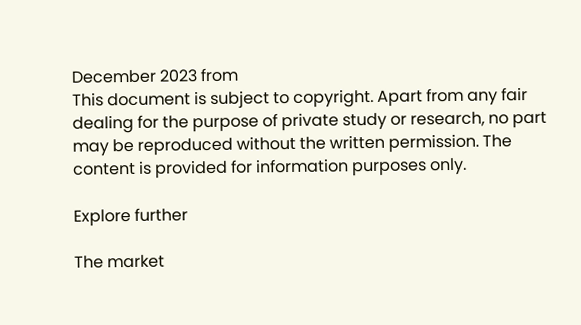December 2023 from
This document is subject to copyright. Apart from any fair dealing for the purpose of private study or research, no part may be reproduced without the written permission. The content is provided for information purposes only.

Explore further

The market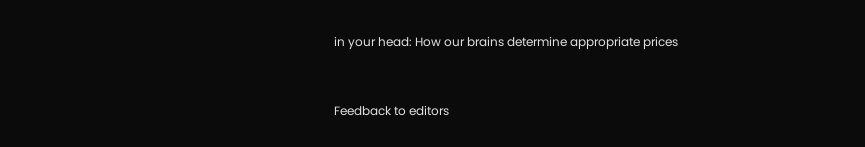in your head: How our brains determine appropriate prices


Feedback to editors